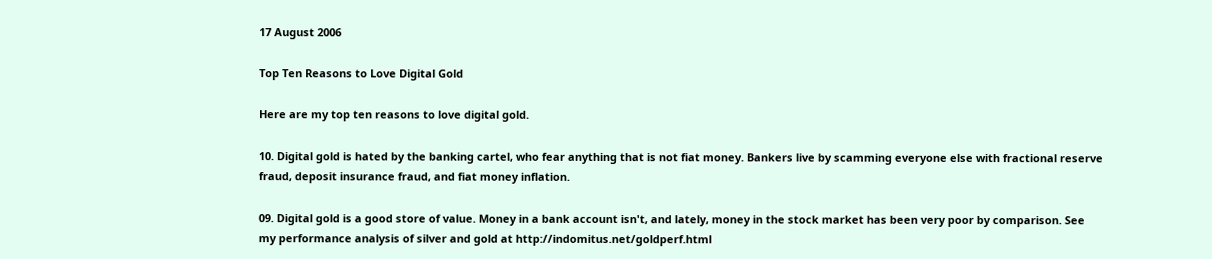17 August 2006

Top Ten Reasons to Love Digital Gold

Here are my top ten reasons to love digital gold.

10. Digital gold is hated by the banking cartel, who fear anything that is not fiat money. Bankers live by scamming everyone else with fractional reserve fraud, deposit insurance fraud, and fiat money inflation.

09. Digital gold is a good store of value. Money in a bank account isn't, and lately, money in the stock market has been very poor by comparison. See my performance analysis of silver and gold at http://indomitus.net/goldperf.html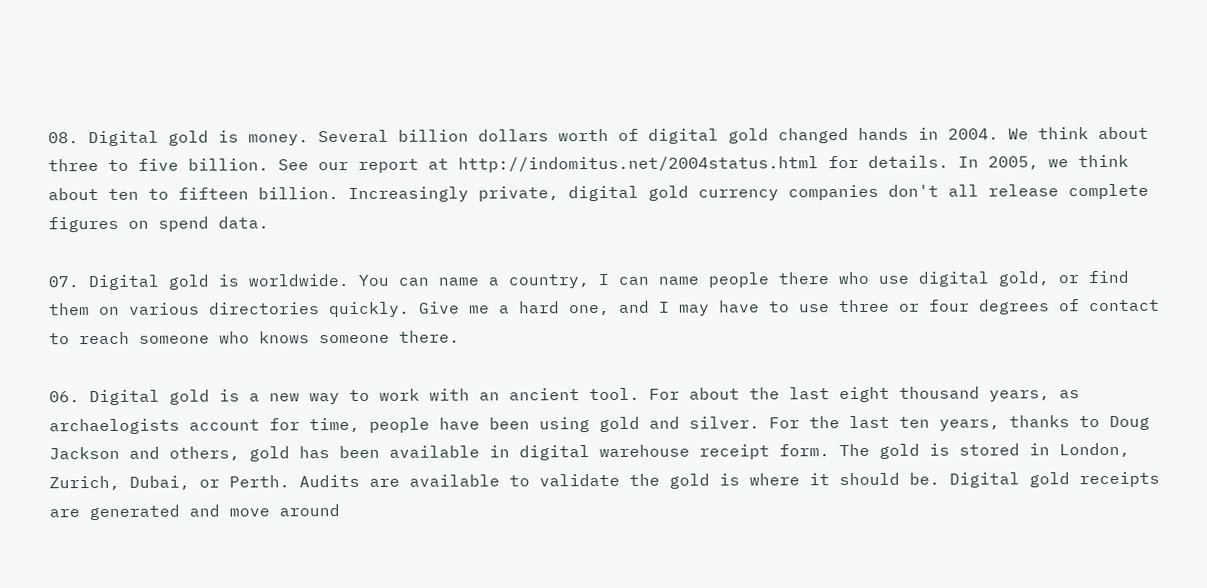08. Digital gold is money. Several billion dollars worth of digital gold changed hands in 2004. We think about three to five billion. See our report at http://indomitus.net/2004status.html for details. In 2005, we think about ten to fifteen billion. Increasingly private, digital gold currency companies don't all release complete figures on spend data.

07. Digital gold is worldwide. You can name a country, I can name people there who use digital gold, or find them on various directories quickly. Give me a hard one, and I may have to use three or four degrees of contact to reach someone who knows someone there.

06. Digital gold is a new way to work with an ancient tool. For about the last eight thousand years, as archaelogists account for time, people have been using gold and silver. For the last ten years, thanks to Doug Jackson and others, gold has been available in digital warehouse receipt form. The gold is stored in London, Zurich, Dubai, or Perth. Audits are available to validate the gold is where it should be. Digital gold receipts are generated and move around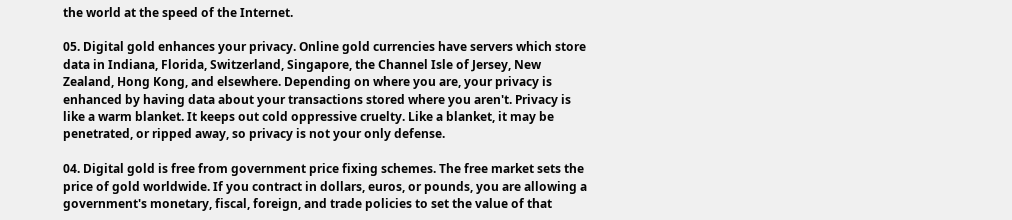the world at the speed of the Internet.

05. Digital gold enhances your privacy. Online gold currencies have servers which store data in Indiana, Florida, Switzerland, Singapore, the Channel Isle of Jersey, New Zealand, Hong Kong, and elsewhere. Depending on where you are, your privacy is enhanced by having data about your transactions stored where you aren't. Privacy is like a warm blanket. It keeps out cold oppressive cruelty. Like a blanket, it may be penetrated, or ripped away, so privacy is not your only defense.

04. Digital gold is free from government price fixing schemes. The free market sets the price of gold worldwide. If you contract in dollars, euros, or pounds, you are allowing a government's monetary, fiscal, foreign, and trade policies to set the value of that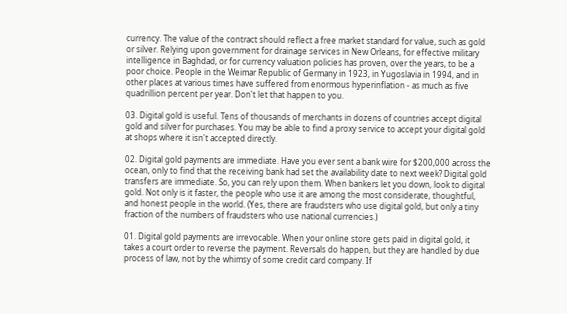currency. The value of the contract should reflect a free market standard for value, such as gold or silver. Relying upon government for drainage services in New Orleans, for effective military intelligence in Baghdad, or for currency valuation policies has proven, over the years, to be a poor choice. People in the Weimar Republic of Germany in 1923, in Yugoslavia in 1994, and in other places at various times have suffered from enormous hyperinflation - as much as five quadrillion percent per year. Don't let that happen to you.

03. Digital gold is useful. Tens of thousands of merchants in dozens of countries accept digital gold and silver for purchases. You may be able to find a proxy service to accept your digital gold at shops where it isn't accepted directly.

02. Digital gold payments are immediate. Have you ever sent a bank wire for $200,000 across the ocean, only to find that the receiving bank had set the availability date to next week? Digital gold transfers are immediate. So, you can rely upon them. When bankers let you down, look to digital gold. Not only is it faster, the people who use it are among the most considerate, thoughtful, and honest people in the world. (Yes, there are fraudsters who use digital gold, but only a tiny fraction of the numbers of fraudsters who use national currencies.)

01. Digital gold payments are irrevocable. When your online store gets paid in digital gold, it takes a court order to reverse the payment. Reversals do happen, but they are handled by due process of law, not by the whimsy of some credit card company. If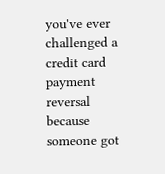you've ever challenged a credit card payment reversal because someone got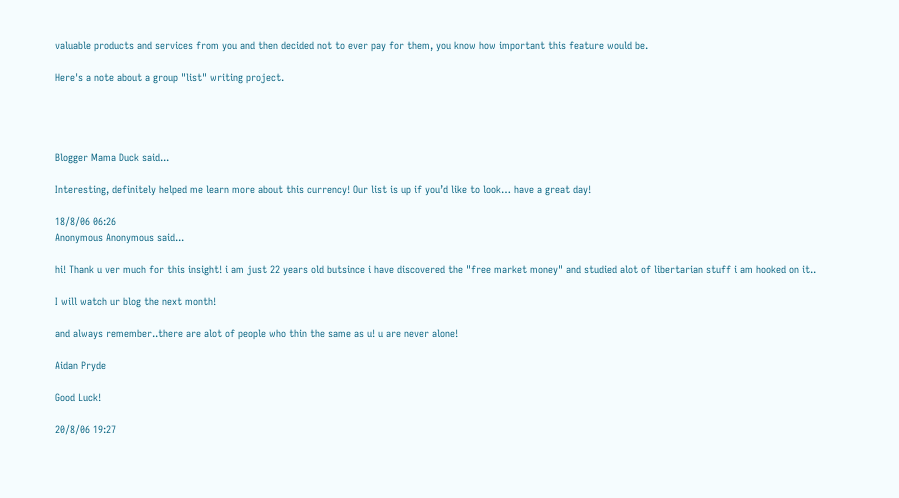valuable products and services from you and then decided not to ever pay for them, you know how important this feature would be.

Here's a note about a group "list" writing project.




Blogger Mama Duck said...

Interesting, definitely helped me learn more about this currency! Our list is up if you’d like to look… have a great day!

18/8/06 06:26
Anonymous Anonymous said...

hi! Thank u ver much for this insight! i am just 22 years old butsince i have discovered the "free market money" and studied alot of libertarian stuff i am hooked on it..

I will watch ur blog the next month!

and always remember..there are alot of people who thin the same as u! u are never alone!

Aidan Pryde

Good Luck!

20/8/06 19:27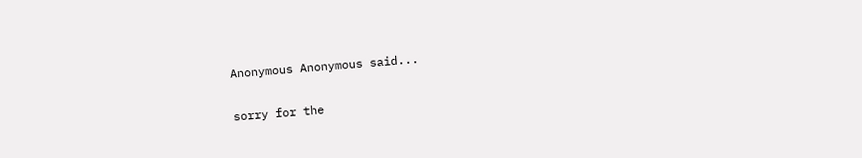Anonymous Anonymous said...

sorry for the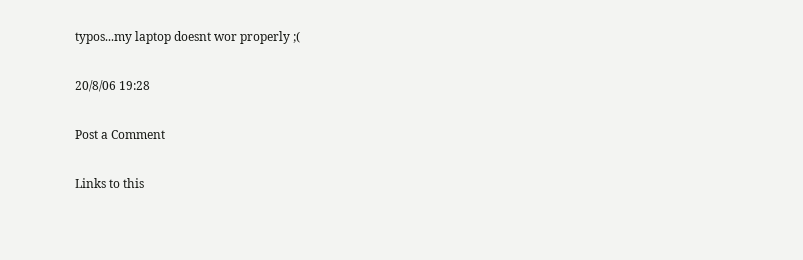typos...my laptop doesnt wor properly ;(

20/8/06 19:28

Post a Comment

Links to this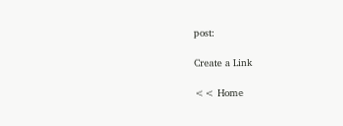post:

Create a Link

<< Home